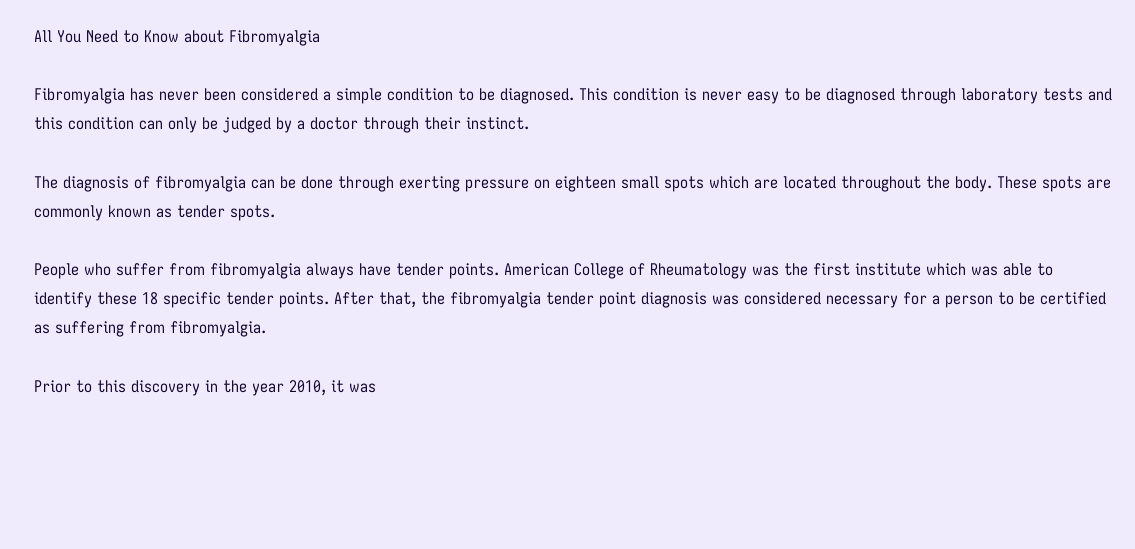All You Need to Know about Fibromyalgia

Fibromyalgia has never been considered a simple condition to be diagnosed. This condition is never easy to be diagnosed through laboratory tests and this condition can only be judged by a doctor through their instinct.

The diagnosis of fibromyalgia can be done through exerting pressure on eighteen small spots which are located throughout the body. These spots are commonly known as tender spots.

People who suffer from fibromyalgia always have tender points. American College of Rheumatology was the first institute which was able to identify these 18 specific tender points. After that, the fibromyalgia tender point diagnosis was considered necessary for a person to be certified as suffering from fibromyalgia.

Prior to this discovery in the year 2010, it was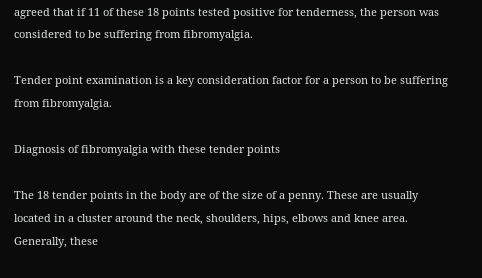agreed that if 11 of these 18 points tested positive for tenderness, the person was considered to be suffering from fibromyalgia.

Tender point examination is a key consideration factor for a person to be suffering from fibromyalgia.

Diagnosis of fibromyalgia with these tender points

The 18 tender points in the body are of the size of a penny. These are usually located in a cluster around the neck, shoulders, hips, elbows and knee area. Generally, these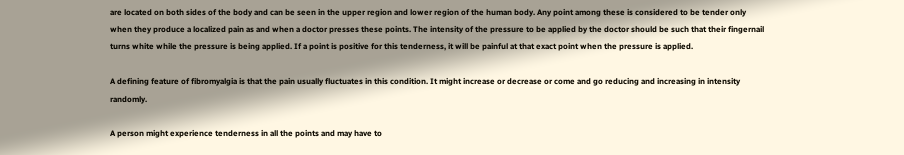are located on both sides of the body and can be seen in the upper region and lower region of the human body. Any point among these is considered to be tender only when they produce a localized pain as and when a doctor presses these points. The intensity of the pressure to be applied by the doctor should be such that their fingernail turns white while the pressure is being applied. If a point is positive for this tenderness, it will be painful at that exact point when the pressure is applied.

A defining feature of fibromyalgia is that the pain usually fluctuates in this condition. It might increase or decrease or come and go reducing and increasing in intensity randomly.

A person might experience tenderness in all the points and may have to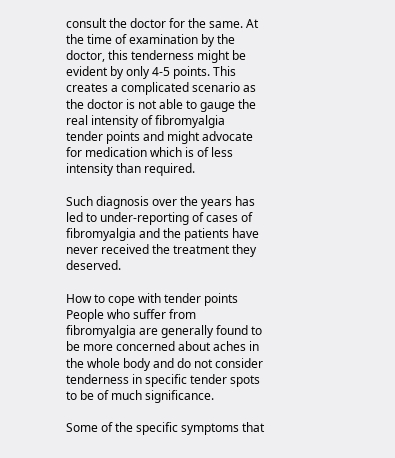consult the doctor for the same. At the time of examination by the doctor, this tenderness might be evident by only 4-5 points. This creates a complicated scenario as the doctor is not able to gauge the real intensity of fibromyalgia tender points and might advocate for medication which is of less intensity than required.

Such diagnosis over the years has led to under-reporting of cases of fibromyalgia and the patients have never received the treatment they deserved.

How to cope with tender points
People who suffer from fibromyalgia are generally found to be more concerned about aches in the whole body and do not consider tenderness in specific tender spots to be of much significance.

Some of the specific symptoms that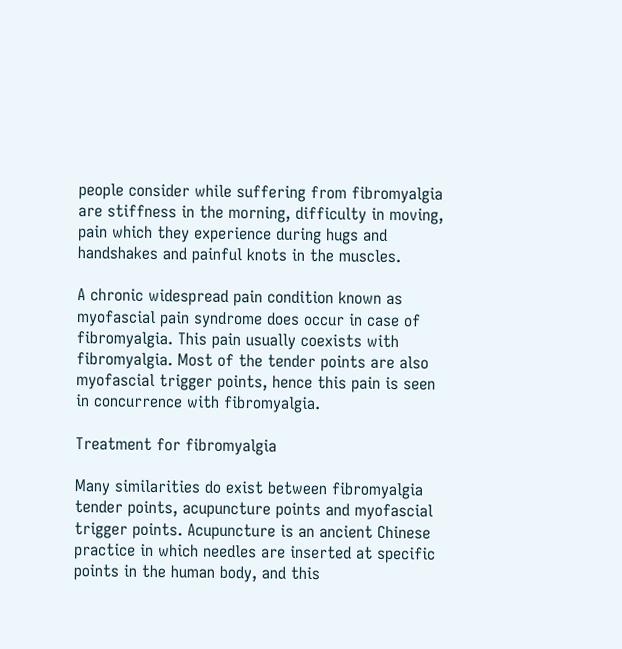people consider while suffering from fibromyalgia are stiffness in the morning, difficulty in moving, pain which they experience during hugs and handshakes and painful knots in the muscles.

A chronic widespread pain condition known as myofascial pain syndrome does occur in case of fibromyalgia. This pain usually coexists with fibromyalgia. Most of the tender points are also myofascial trigger points, hence this pain is seen in concurrence with fibromyalgia.

Treatment for fibromyalgia

Many similarities do exist between fibromyalgia tender points, acupuncture points and myofascial trigger points. Acupuncture is an ancient Chinese practice in which needles are inserted at specific points in the human body, and this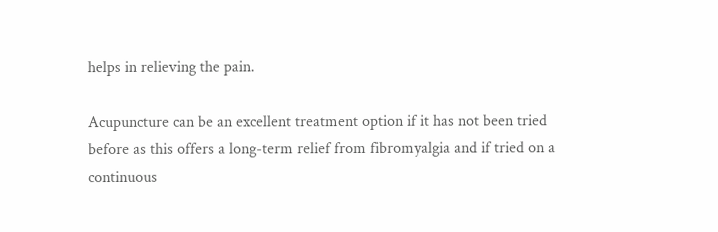helps in relieving the pain.

Acupuncture can be an excellent treatment option if it has not been tried before as this offers a long-term relief from fibromyalgia and if tried on a continuous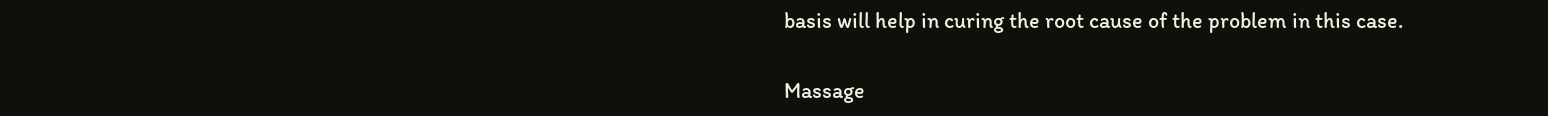basis will help in curing the root cause of the problem in this case.

Massage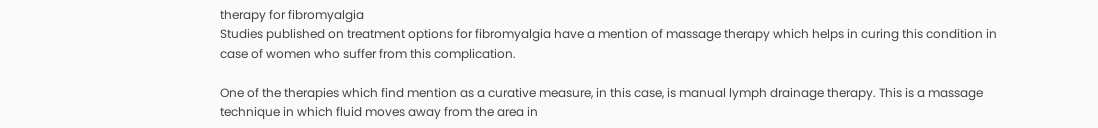therapy for fibromyalgia
Studies published on treatment options for fibromyalgia have a mention of massage therapy which helps in curing this condition in case of women who suffer from this complication.

One of the therapies which find mention as a curative measure, in this case, is manual lymph drainage therapy. This is a massage technique in which fluid moves away from the area in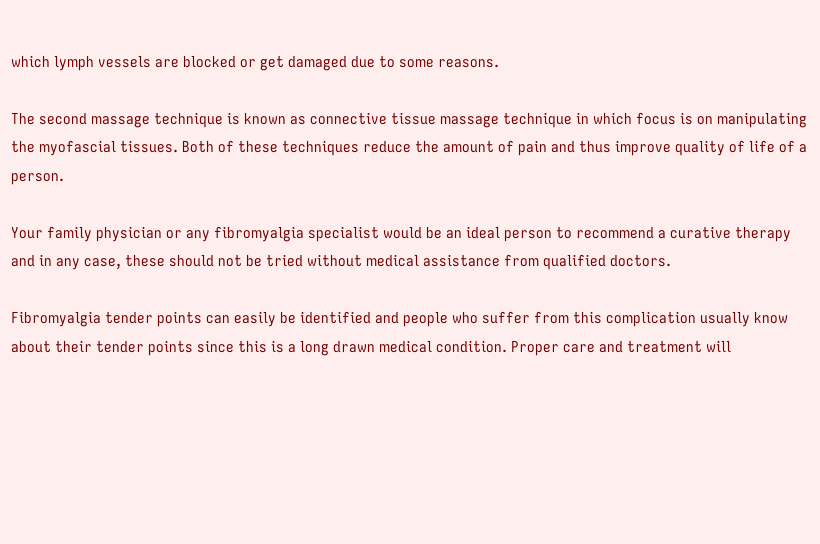which lymph vessels are blocked or get damaged due to some reasons.

The second massage technique is known as connective tissue massage technique in which focus is on manipulating the myofascial tissues. Both of these techniques reduce the amount of pain and thus improve quality of life of a person.

Your family physician or any fibromyalgia specialist would be an ideal person to recommend a curative therapy and in any case, these should not be tried without medical assistance from qualified doctors.

Fibromyalgia tender points can easily be identified and people who suffer from this complication usually know about their tender points since this is a long drawn medical condition. Proper care and treatment will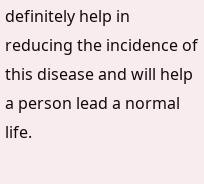definitely help in reducing the incidence of this disease and will help a person lead a normal life.